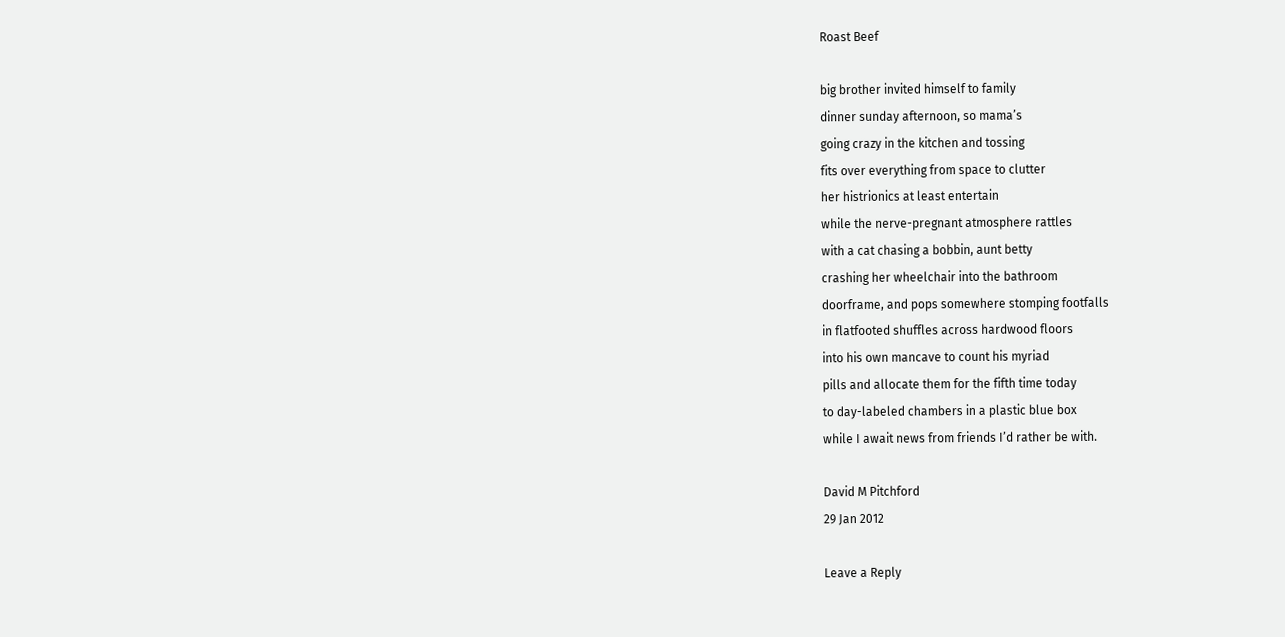Roast Beef

big brother invited himself to family
dinner sunday afternoon, so mama’s
going crazy in the kitchen and tossing
fits over everything from space to clutter
her histrionics at least entertain
while the nerve-pregnant atmosphere rattles
with a cat chasing a bobbin, aunt betty
crashing her wheelchair into the bathroom
doorframe, and pops somewhere stomping footfalls
in flatfooted shuffles across hardwood floors
into his own mancave to count his myriad
pills and allocate them for the fifth time today
to day-labeled chambers in a plastic blue box
while I await news from friends I’d rather be with.

David M Pitchford
29 Jan 2012

Leave a Reply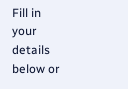Fill in your details below or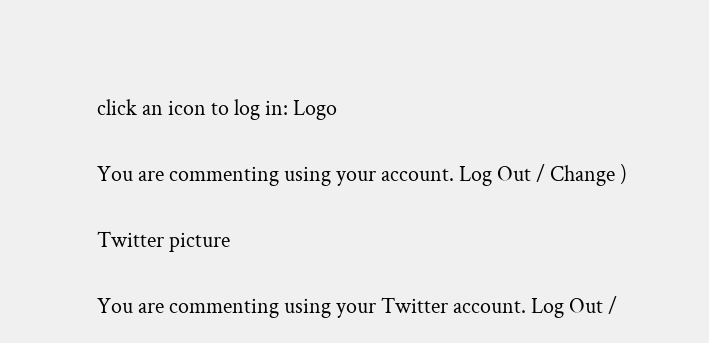click an icon to log in: Logo

You are commenting using your account. Log Out / Change )

Twitter picture

You are commenting using your Twitter account. Log Out /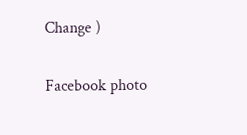Change )

Facebook photo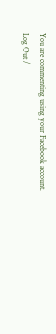You are commenting using your Facebook account. Log Out /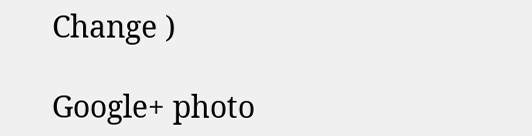Change )

Google+ photo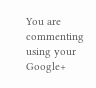You are commenting using your Google+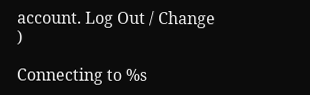account. Log Out / Change )

Connecting to %s